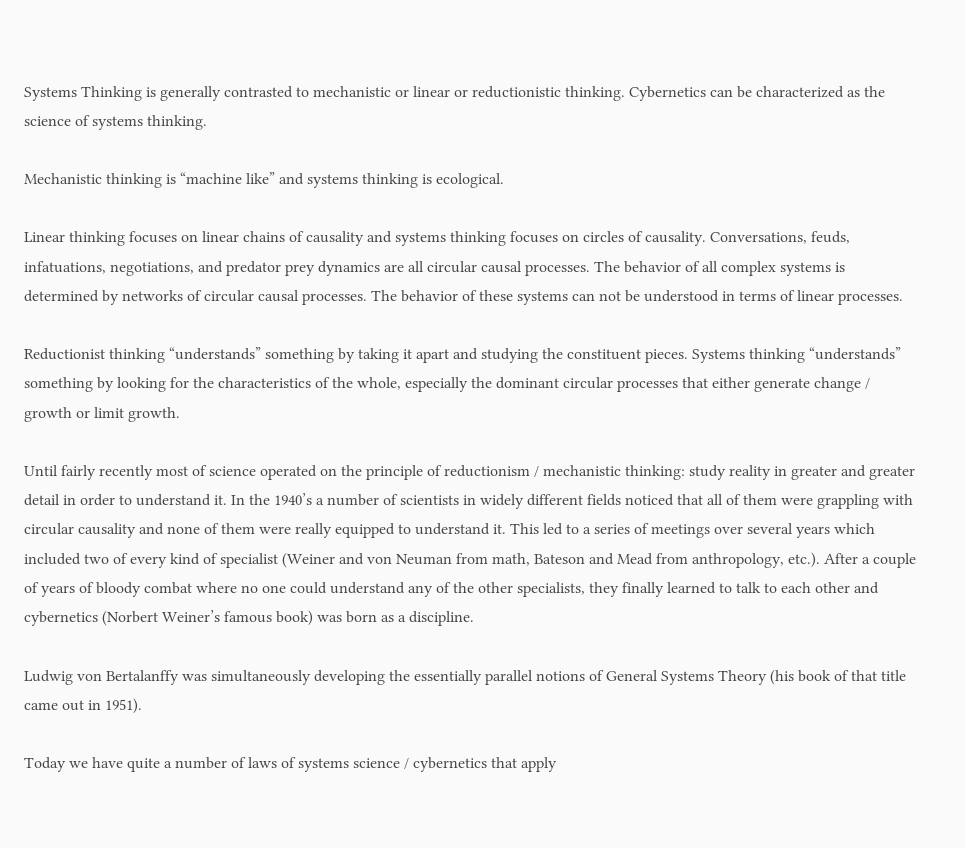Systems Thinking is generally contrasted to mechanistic or linear or reductionistic thinking. Cybernetics can be characterized as the science of systems thinking.

Mechanistic thinking is “machine like” and systems thinking is ecological.

Linear thinking focuses on linear chains of causality and systems thinking focuses on circles of causality. Conversations, feuds, infatuations, negotiations, and predator prey dynamics are all circular causal processes. The behavior of all complex systems is determined by networks of circular causal processes. The behavior of these systems can not be understood in terms of linear processes.

Reductionist thinking “understands” something by taking it apart and studying the constituent pieces. Systems thinking “understands” something by looking for the characteristics of the whole, especially the dominant circular processes that either generate change / growth or limit growth.

Until fairly recently most of science operated on the principle of reductionism / mechanistic thinking: study reality in greater and greater detail in order to understand it. In the 1940’s a number of scientists in widely different fields noticed that all of them were grappling with circular causality and none of them were really equipped to understand it. This led to a series of meetings over several years which included two of every kind of specialist (Weiner and von Neuman from math, Bateson and Mead from anthropology, etc.). After a couple of years of bloody combat where no one could understand any of the other specialists, they finally learned to talk to each other and cybernetics (Norbert Weiner’s famous book) was born as a discipline.

Ludwig von Bertalanffy was simultaneously developing the essentially parallel notions of General Systems Theory (his book of that title came out in 1951).

Today we have quite a number of laws of systems science / cybernetics that apply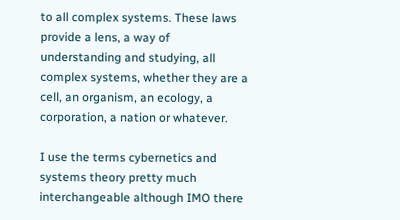to all complex systems. These laws provide a lens, a way of understanding and studying, all complex systems, whether they are a cell, an organism, an ecology, a corporation, a nation or whatever.

I use the terms cybernetics and systems theory pretty much interchangeable although IMO there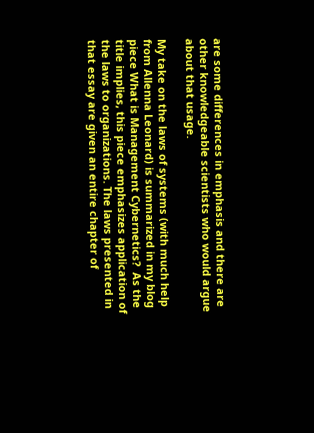are some differences in emphasis and there are other knowledgeable scientists who would argue about that usage.

My take on the laws of systems (with much help from Allenna Leonard) is summarized in my blog piece What is Management Cybernetics?  As the title implies, this piece emphasizes application of the laws to organizations. The laws presented in that essay are given an entire chapter of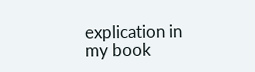explication in my book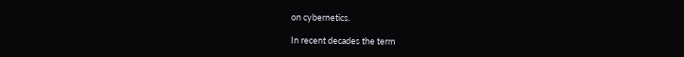on cybernetics.

In recent decades the term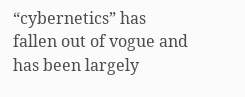“cybernetics” has fallen out of vogue and has been largely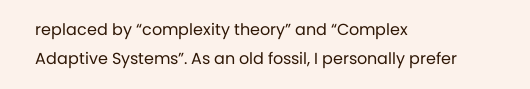replaced by “complexity theory” and “Complex Adaptive Systems”. As an old fossil, I personally prefer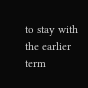to stay with the earlier term